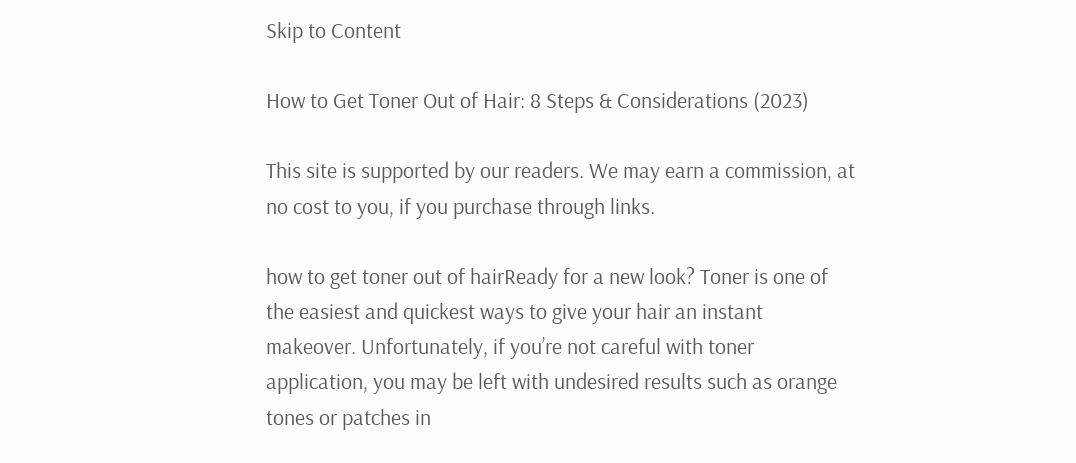Skip to Content

How to Get Toner Out of Hair: 8 Steps & Considerations (2023)

This site is supported by our readers. We may earn a commission, at no cost to you, if you purchase through links.

how to get toner out of hairReady for a new look? Toner is one of the easiest and quickest ways to give your hair an instant makeover. Unfortunately, if you’re not careful with toner application, you may be left with undesired results such as orange tones or patches in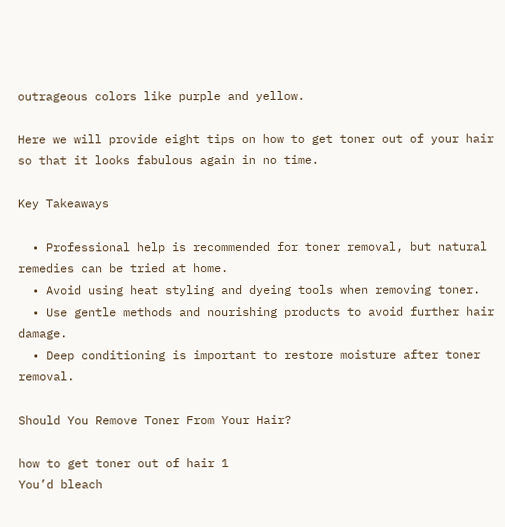outrageous colors like purple and yellow.

Here we will provide eight tips on how to get toner out of your hair so that it looks fabulous again in no time.

Key Takeaways

  • Professional help is recommended for toner removal, but natural remedies can be tried at home.
  • Avoid using heat styling and dyeing tools when removing toner.
  • Use gentle methods and nourishing products to avoid further hair damage.
  • Deep conditioning is important to restore moisture after toner removal.

Should You Remove Toner From Your Hair?

how to get toner out of hair 1
You’d bleach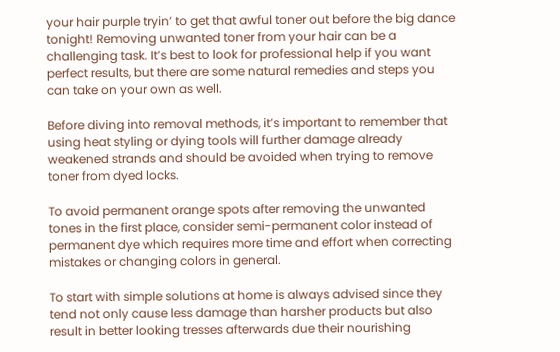your hair purple tryin’ to get that awful toner out before the big dance tonight! Removing unwanted toner from your hair can be a challenging task. It’s best to look for professional help if you want perfect results, but there are some natural remedies and steps you can take on your own as well.

Before diving into removal methods, it’s important to remember that using heat styling or dying tools will further damage already weakened strands and should be avoided when trying to remove toner from dyed locks.

To avoid permanent orange spots after removing the unwanted tones in the first place, consider semi-permanent color instead of permanent dye which requires more time and effort when correcting mistakes or changing colors in general.

To start with simple solutions at home is always advised since they tend not only cause less damage than harsher products but also result in better looking tresses afterwards due their nourishing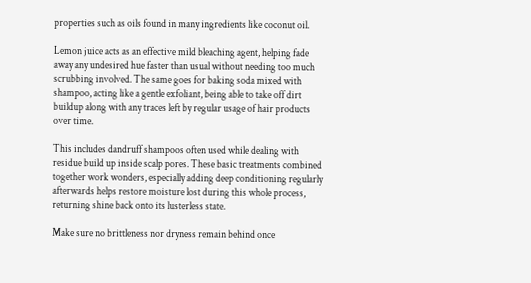properties such as oils found in many ingredients like coconut oil.

Lemon juice acts as an effective mild bleaching agent, helping fade away any undesired hue faster than usual without needing too much scrubbing involved. The same goes for baking soda mixed with shampoo, acting like a gentle exfoliant, being able to take off dirt buildup along with any traces left by regular usage of hair products over time.

This includes dandruff shampoos often used while dealing with residue build up inside scalp pores. These basic treatments combined together work wonders, especially adding deep conditioning regularly afterwards helps restore moisture lost during this whole process, returning shine back onto its lusterless state.

Make sure no brittleness nor dryness remain behind once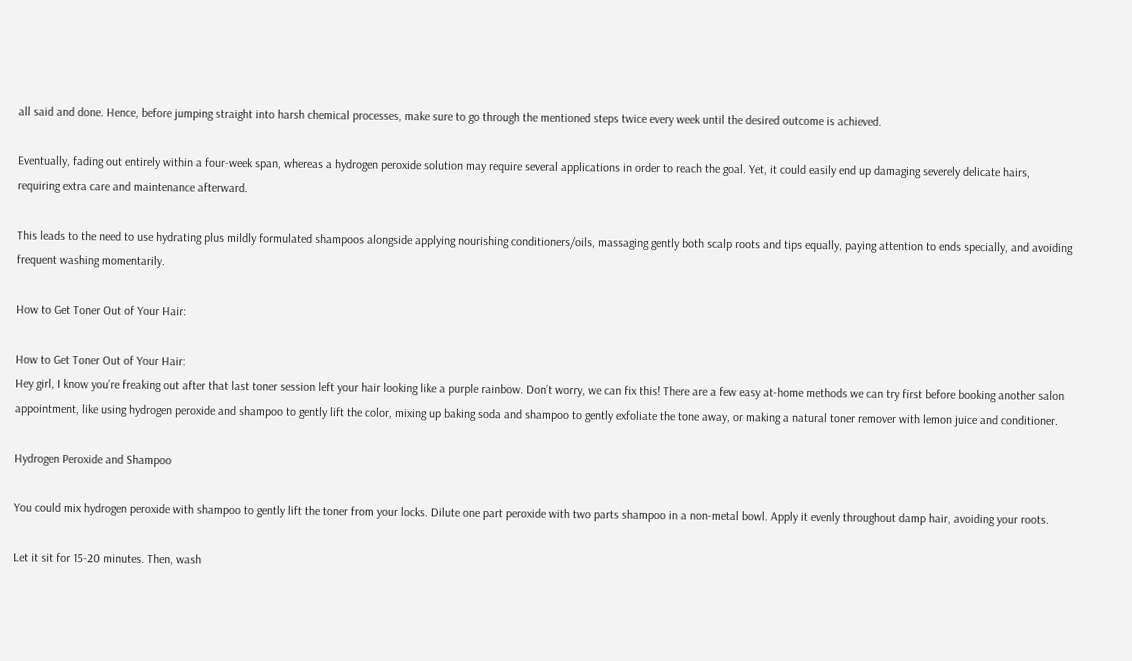all said and done. Hence, before jumping straight into harsh chemical processes, make sure to go through the mentioned steps twice every week until the desired outcome is achieved.

Eventually, fading out entirely within a four-week span, whereas a hydrogen peroxide solution may require several applications in order to reach the goal. Yet, it could easily end up damaging severely delicate hairs, requiring extra care and maintenance afterward.

This leads to the need to use hydrating plus mildly formulated shampoos alongside applying nourishing conditioners/oils, massaging gently both scalp roots and tips equally, paying attention to ends specially, and avoiding frequent washing momentarily.

How to Get Toner Out of Your Hair:

How to Get Toner Out of Your Hair:
Hey girl, I know you’re freaking out after that last toner session left your hair looking like a purple rainbow. Don’t worry, we can fix this! There are a few easy at-home methods we can try first before booking another salon appointment, like using hydrogen peroxide and shampoo to gently lift the color, mixing up baking soda and shampoo to gently exfoliate the tone away, or making a natural toner remover with lemon juice and conditioner.

Hydrogen Peroxide and Shampoo

You could mix hydrogen peroxide with shampoo to gently lift the toner from your locks. Dilute one part peroxide with two parts shampoo in a non-metal bowl. Apply it evenly throughout damp hair, avoiding your roots.

Let it sit for 15-20 minutes. Then, wash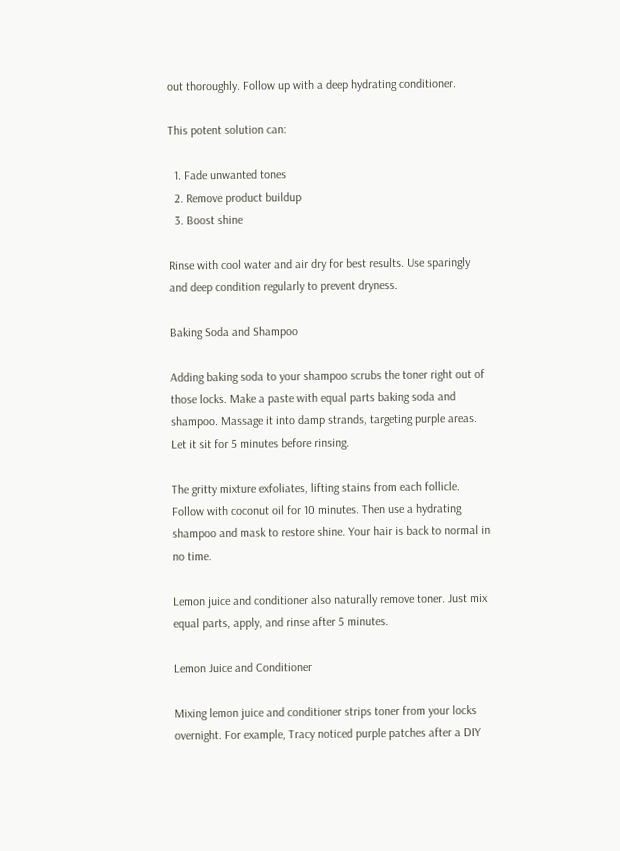out thoroughly. Follow up with a deep hydrating conditioner.

This potent solution can:

  1. Fade unwanted tones
  2. Remove product buildup
  3. Boost shine

Rinse with cool water and air dry for best results. Use sparingly and deep condition regularly to prevent dryness.

Baking Soda and Shampoo

Adding baking soda to your shampoo scrubs the toner right out of those locks. Make a paste with equal parts baking soda and shampoo. Massage it into damp strands, targeting purple areas. Let it sit for 5 minutes before rinsing.

The gritty mixture exfoliates, lifting stains from each follicle. Follow with coconut oil for 10 minutes. Then use a hydrating shampoo and mask to restore shine. Your hair is back to normal in no time.

Lemon juice and conditioner also naturally remove toner. Just mix equal parts, apply, and rinse after 5 minutes.

Lemon Juice and Conditioner

Mixing lemon juice and conditioner strips toner from your locks overnight. For example, Tracy noticed purple patches after a DIY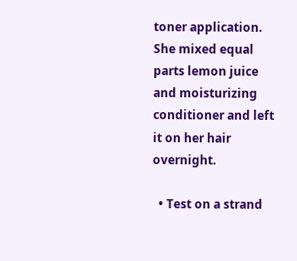toner application. She mixed equal parts lemon juice and moisturizing conditioner and left it on her hair overnight.

  • Test on a strand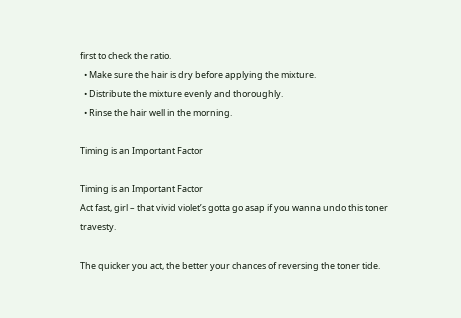first to check the ratio.
  • Make sure the hair is dry before applying the mixture.
  • Distribute the mixture evenly and thoroughly.
  • Rinse the hair well in the morning.

Timing is an Important Factor

Timing is an Important Factor
Act fast, girl – that vivid violet’s gotta go asap if you wanna undo this toner travesty.

The quicker you act, the better your chances of reversing the toner tide.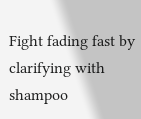Fight fading fast by clarifying with shampoo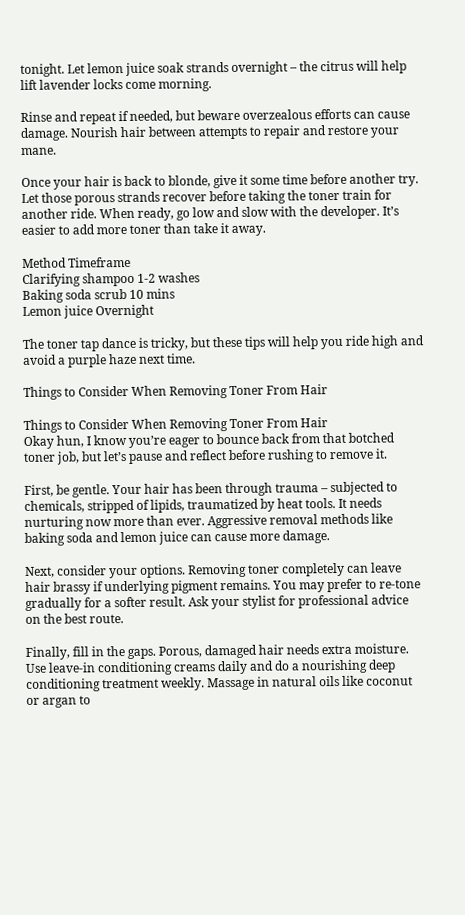tonight. Let lemon juice soak strands overnight – the citrus will help lift lavender locks come morning.

Rinse and repeat if needed, but beware overzealous efforts can cause damage. Nourish hair between attempts to repair and restore your mane.

Once your hair is back to blonde, give it some time before another try. Let those porous strands recover before taking the toner train for another ride. When ready, go low and slow with the developer. It’s easier to add more toner than take it away.

Method Timeframe
Clarifying shampoo 1-2 washes
Baking soda scrub 10 mins
Lemon juice Overnight

The toner tap dance is tricky, but these tips will help you ride high and avoid a purple haze next time.

Things to Consider When Removing Toner From Hair

Things to Consider When Removing Toner From Hair
Okay hun, I know you’re eager to bounce back from that botched toner job, but let’s pause and reflect before rushing to remove it.

First, be gentle. Your hair has been through trauma – subjected to chemicals, stripped of lipids, traumatized by heat tools. It needs nurturing now more than ever. Aggressive removal methods like baking soda and lemon juice can cause more damage.

Next, consider your options. Removing toner completely can leave hair brassy if underlying pigment remains. You may prefer to re-tone gradually for a softer result. Ask your stylist for professional advice on the best route.

Finally, fill in the gaps. Porous, damaged hair needs extra moisture. Use leave-in conditioning creams daily and do a nourishing deep conditioning treatment weekly. Massage in natural oils like coconut or argan to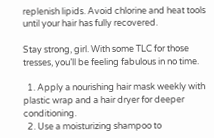replenish lipids. Avoid chlorine and heat tools until your hair has fully recovered.

Stay strong, girl. With some TLC for those tresses, you’ll be feeling fabulous in no time.

  1. Apply a nourishing hair mask weekly with plastic wrap and a hair dryer for deeper conditioning.
  2. Use a moisturizing shampoo to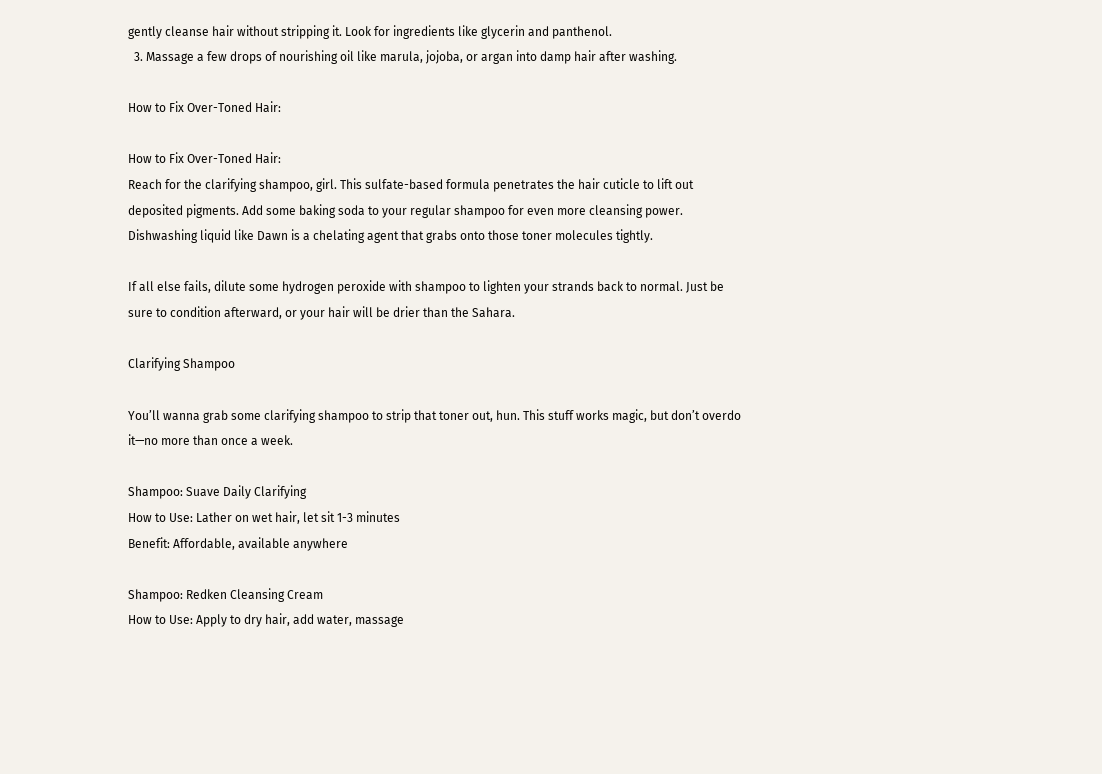gently cleanse hair without stripping it. Look for ingredients like glycerin and panthenol.
  3. Massage a few drops of nourishing oil like marula, jojoba, or argan into damp hair after washing.

How to Fix Over-Toned Hair:

How to Fix Over-Toned Hair:
Reach for the clarifying shampoo, girl. This sulfate-based formula penetrates the hair cuticle to lift out deposited pigments. Add some baking soda to your regular shampoo for even more cleansing power. Dishwashing liquid like Dawn is a chelating agent that grabs onto those toner molecules tightly.

If all else fails, dilute some hydrogen peroxide with shampoo to lighten your strands back to normal. Just be sure to condition afterward, or your hair will be drier than the Sahara.

Clarifying Shampoo

You’ll wanna grab some clarifying shampoo to strip that toner out, hun. This stuff works magic, but don’t overdo it—no more than once a week.

Shampoo: Suave Daily Clarifying
How to Use: Lather on wet hair, let sit 1-3 minutes
Benefit: Affordable, available anywhere

Shampoo: Redken Cleansing Cream
How to Use: Apply to dry hair, add water, massage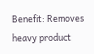Benefit: Removes heavy product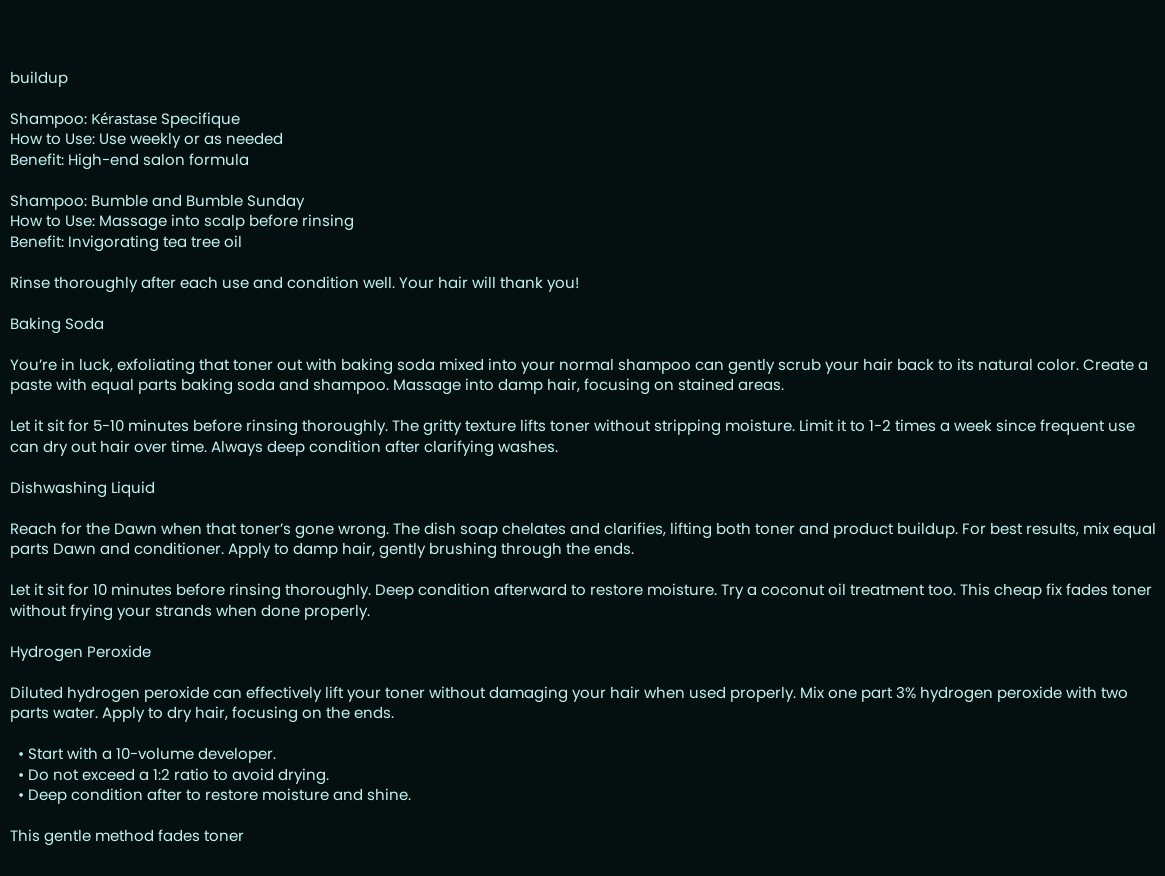buildup

Shampoo: Kérastase Specifique
How to Use: Use weekly or as needed
Benefit: High-end salon formula

Shampoo: Bumble and Bumble Sunday
How to Use: Massage into scalp before rinsing
Benefit: Invigorating tea tree oil

Rinse thoroughly after each use and condition well. Your hair will thank you!

Baking Soda

You’re in luck, exfoliating that toner out with baking soda mixed into your normal shampoo can gently scrub your hair back to its natural color. Create a paste with equal parts baking soda and shampoo. Massage into damp hair, focusing on stained areas.

Let it sit for 5-10 minutes before rinsing thoroughly. The gritty texture lifts toner without stripping moisture. Limit it to 1-2 times a week since frequent use can dry out hair over time. Always deep condition after clarifying washes.

Dishwashing Liquid

Reach for the Dawn when that toner’s gone wrong. The dish soap chelates and clarifies, lifting both toner and product buildup. For best results, mix equal parts Dawn and conditioner. Apply to damp hair, gently brushing through the ends.

Let it sit for 10 minutes before rinsing thoroughly. Deep condition afterward to restore moisture. Try a coconut oil treatment too. This cheap fix fades toner without frying your strands when done properly.

Hydrogen Peroxide

Diluted hydrogen peroxide can effectively lift your toner without damaging your hair when used properly. Mix one part 3% hydrogen peroxide with two parts water. Apply to dry hair, focusing on the ends.

  • Start with a 10-volume developer.
  • Do not exceed a 1:2 ratio to avoid drying.
  • Deep condition after to restore moisture and shine.

This gentle method fades toner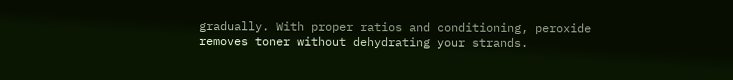gradually. With proper ratios and conditioning, peroxide removes toner without dehydrating your strands.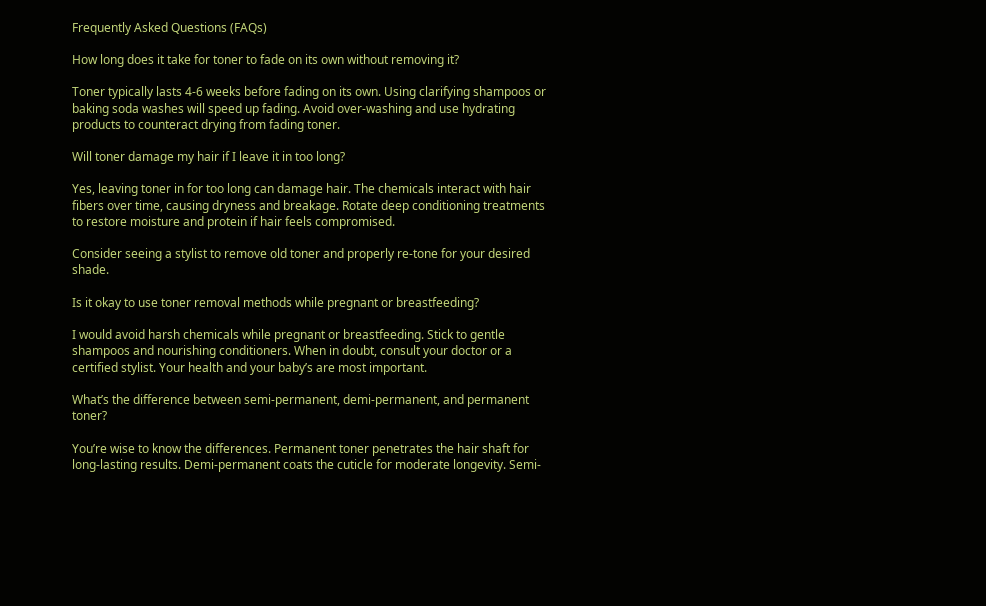Frequently Asked Questions (FAQs)

How long does it take for toner to fade on its own without removing it?

Toner typically lasts 4-6 weeks before fading on its own. Using clarifying shampoos or baking soda washes will speed up fading. Avoid over-washing and use hydrating products to counteract drying from fading toner.

Will toner damage my hair if I leave it in too long?

Yes, leaving toner in for too long can damage hair. The chemicals interact with hair fibers over time, causing dryness and breakage. Rotate deep conditioning treatments to restore moisture and protein if hair feels compromised.

Consider seeing a stylist to remove old toner and properly re-tone for your desired shade.

Is it okay to use toner removal methods while pregnant or breastfeeding?

I would avoid harsh chemicals while pregnant or breastfeeding. Stick to gentle shampoos and nourishing conditioners. When in doubt, consult your doctor or a certified stylist. Your health and your baby’s are most important.

What’s the difference between semi-permanent, demi-permanent, and permanent toner?

You’re wise to know the differences. Permanent toner penetrates the hair shaft for long-lasting results. Demi-permanent coats the cuticle for moderate longevity. Semi-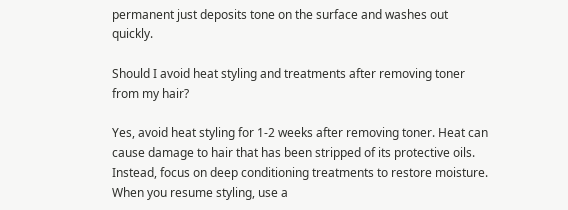permanent just deposits tone on the surface and washes out quickly.

Should I avoid heat styling and treatments after removing toner from my hair?

Yes, avoid heat styling for 1-2 weeks after removing toner. Heat can cause damage to hair that has been stripped of its protective oils. Instead, focus on deep conditioning treatments to restore moisture. When you resume styling, use a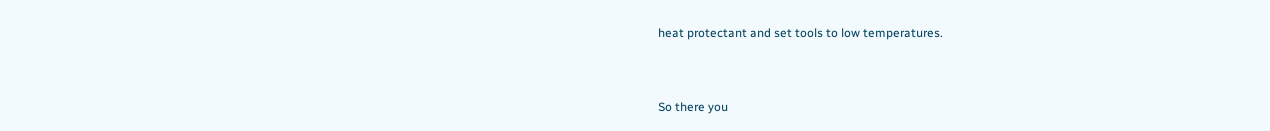heat protectant and set tools to low temperatures.


So there you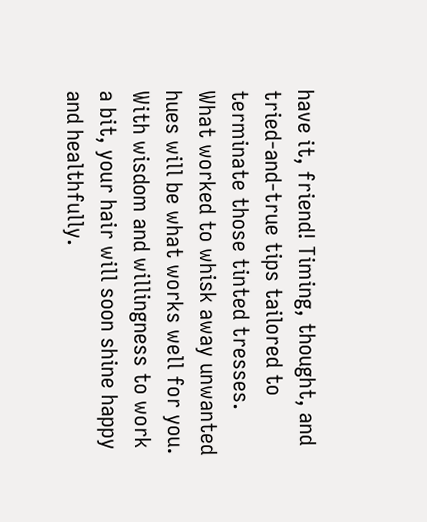have it, friend! Timing, thought, and tried-and-true tips tailored to terminate those tinted tresses. What worked to whisk away unwanted hues will be what works well for you. With wisdom and willingness to work a bit, your hair will soon shine happy and healthfully.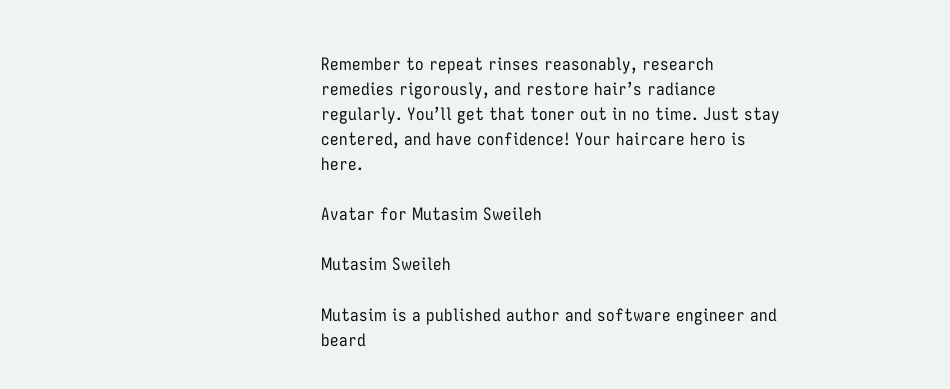Remember to repeat rinses reasonably, research remedies rigorously, and restore hair’s radiance regularly. You’ll get that toner out in no time. Just stay centered, and have confidence! Your haircare hero is here.

Avatar for Mutasim Sweileh

Mutasim Sweileh

Mutasim is a published author and software engineer and beard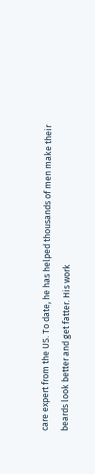care expert from the US. To date, he has helped thousands of men make their beards look better and get fatter. His work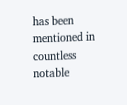has been mentioned in countless notable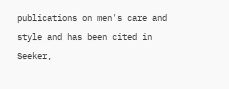publications on men's care and style and has been cited in Seeker,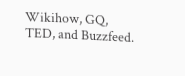Wikihow, GQ, TED, and Buzzfeed.